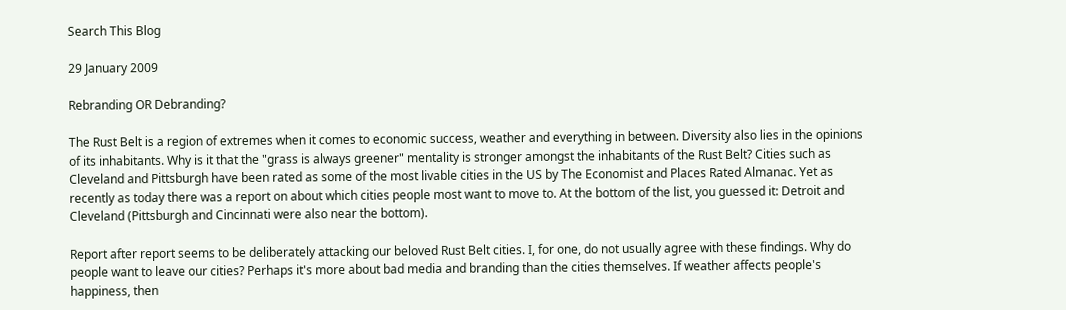Search This Blog

29 January 2009

Rebranding OR Debranding?

The Rust Belt is a region of extremes when it comes to economic success, weather and everything in between. Diversity also lies in the opinions of its inhabitants. Why is it that the "grass is always greener" mentality is stronger amongst the inhabitants of the Rust Belt? Cities such as Cleveland and Pittsburgh have been rated as some of the most livable cities in the US by The Economist and Places Rated Almanac. Yet as recently as today there was a report on about which cities people most want to move to. At the bottom of the list, you guessed it: Detroit and Cleveland (Pittsburgh and Cincinnati were also near the bottom).

Report after report seems to be deliberately attacking our beloved Rust Belt cities. I, for one, do not usually agree with these findings. Why do people want to leave our cities? Perhaps it's more about bad media and branding than the cities themselves. If weather affects people's happiness, then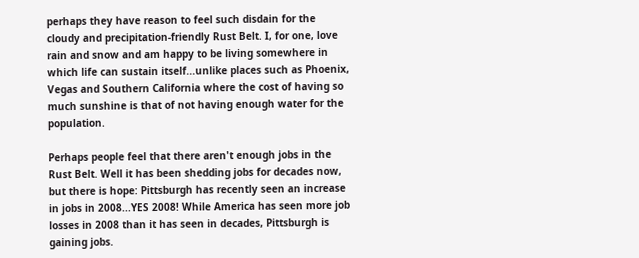perhaps they have reason to feel such disdain for the cloudy and precipitation-friendly Rust Belt. I, for one, love rain and snow and am happy to be living somewhere in which life can sustain itself...unlike places such as Phoenix, Vegas and Southern California where the cost of having so much sunshine is that of not having enough water for the population.

Perhaps people feel that there aren't enough jobs in the Rust Belt. Well it has been shedding jobs for decades now, but there is hope: Pittsburgh has recently seen an increase in jobs in 2008...YES 2008! While America has seen more job losses in 2008 than it has seen in decades, Pittsburgh is gaining jobs.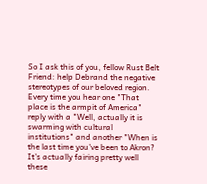So I ask this of you, fellow Rust Belt Friend: help Debrand the negative stereotypes of our beloved region. Every time you hear one "That place is the armpit of America" reply with a "Well, actually it is swarming with cultural institutions" and another "When is the last time you've been to Akron? It's actually fairing pretty well these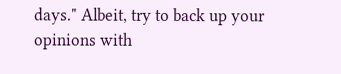days." Albeit, try to back up your opinions with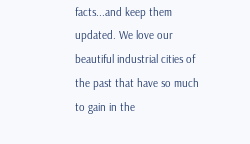facts...and keep them updated. We love our beautiful industrial cities of the past that have so much to gain in the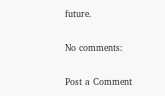future.

No comments:

Post a Comment